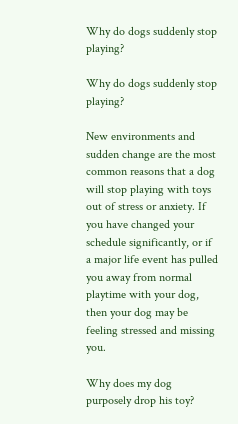Why do dogs suddenly stop playing?

Why do dogs suddenly stop playing?

New environments and sudden change are the most common reasons that a dog will stop playing with toys out of stress or anxiety. If you have changed your schedule significantly, or if a major life event has pulled you away from normal playtime with your dog, then your dog may be feeling stressed and missing you.

Why does my dog purposely drop his toy?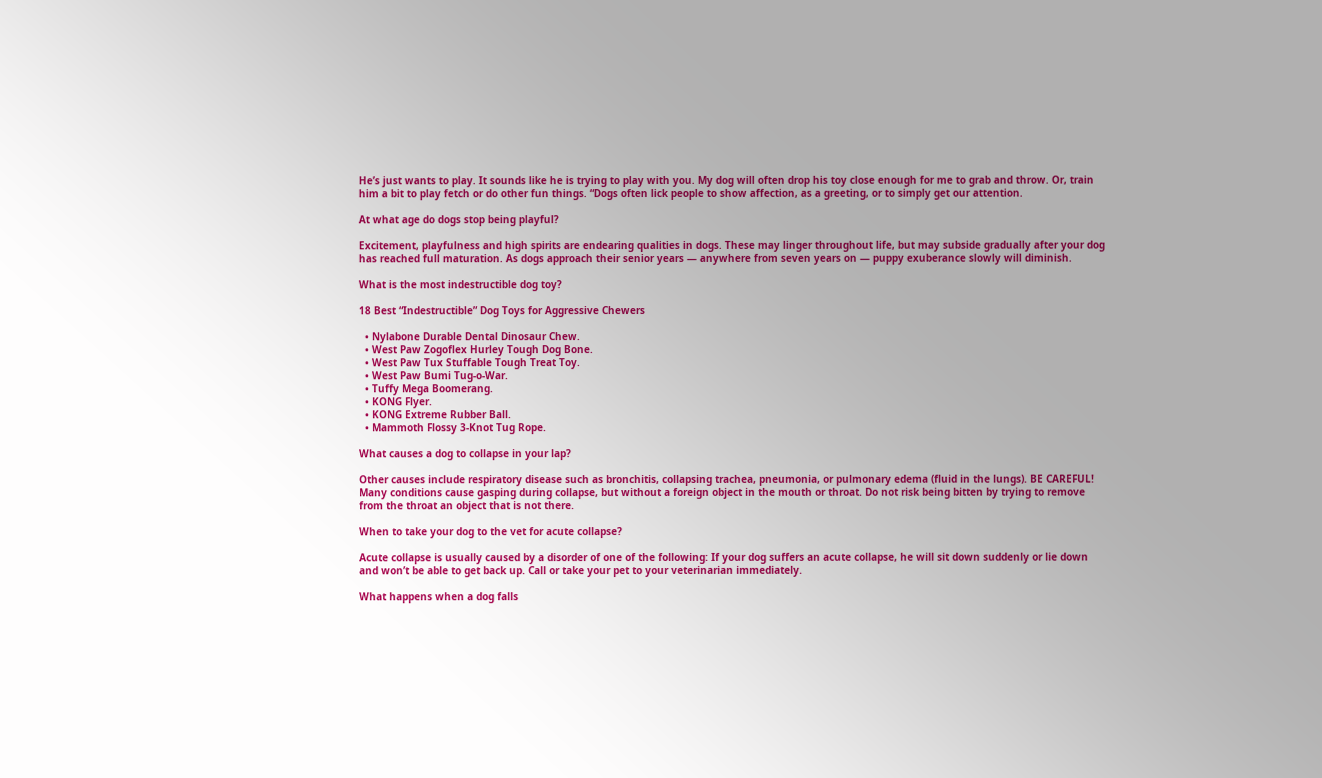He’s just wants to play. It sounds like he is trying to play with you. My dog will often drop his toy close enough for me to grab and throw. Or, train him a bit to play fetch or do other fun things. “Dogs often lick people to show affection, as a greeting, or to simply get our attention.

At what age do dogs stop being playful?

Excitement, playfulness and high spirits are endearing qualities in dogs. These may linger throughout life, but may subside gradually after your dog has reached full maturation. As dogs approach their senior years — anywhere from seven years on — puppy exuberance slowly will diminish.

What is the most indestructible dog toy?

18 Best “Indestructible” Dog Toys for Aggressive Chewers

  • Nylabone Durable Dental Dinosaur Chew.
  • West Paw Zogoflex Hurley Tough Dog Bone.
  • West Paw Tux Stuffable Tough Treat Toy.
  • West Paw Bumi Tug-o-War.
  • Tuffy Mega Boomerang.
  • KONG Flyer.
  • KONG Extreme Rubber Ball.
  • Mammoth Flossy 3-Knot Tug Rope.

What causes a dog to collapse in your lap?

Other causes include respiratory disease such as bronchitis, collapsing trachea, pneumonia, or pulmonary edema (fluid in the lungs). BE CAREFUL! Many conditions cause gasping during collapse, but without a foreign object in the mouth or throat. Do not risk being bitten by trying to remove from the throat an object that is not there.

When to take your dog to the vet for acute collapse?

Acute collapse is usually caused by a disorder of one of the following: If your dog suffers an acute collapse, he will sit down suddenly or lie down and won’t be able to get back up. Call or take your pet to your veterinarian immediately.

What happens when a dog falls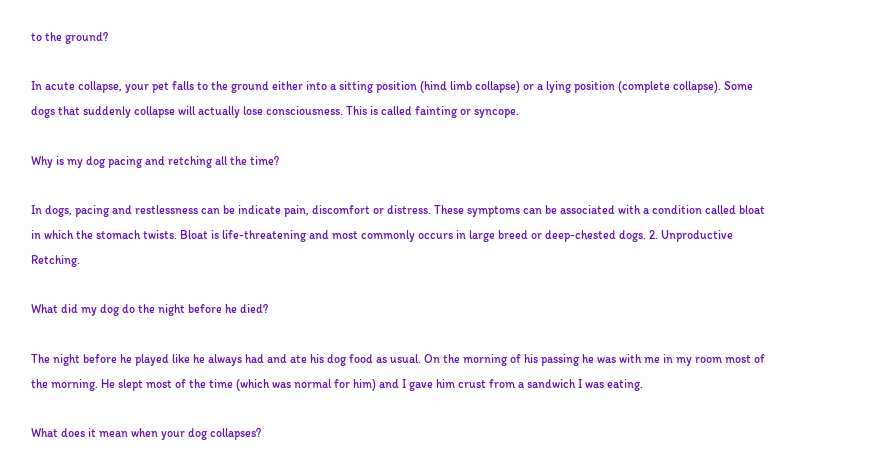to the ground?

In acute collapse, your pet falls to the ground either into a sitting position (hind limb collapse) or a lying position (complete collapse). Some dogs that suddenly collapse will actually lose consciousness. This is called fainting or syncope.

Why is my dog pacing and retching all the time?

In dogs, pacing and restlessness can be indicate pain, discomfort or distress. These symptoms can be associated with a condition called bloat in which the stomach twists. Bloat is life-threatening and most commonly occurs in large breed or deep-chested dogs. 2. Unproductive Retching.

What did my dog do the night before he died?

The night before he played like he always had and ate his dog food as usual. On the morning of his passing he was with me in my room most of the morning. He slept most of the time (which was normal for him) and I gave him crust from a sandwich I was eating.

What does it mean when your dog collapses?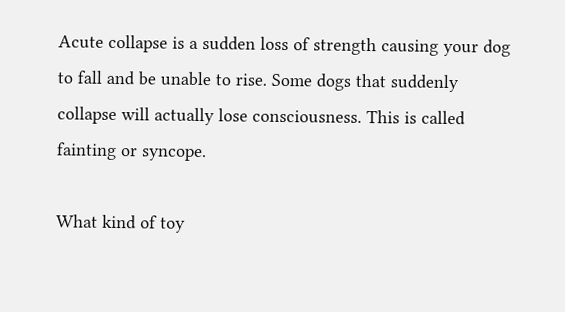Acute collapse is a sudden loss of strength causing your dog to fall and be unable to rise. Some dogs that suddenly collapse will actually lose consciousness. This is called fainting or syncope.

What kind of toy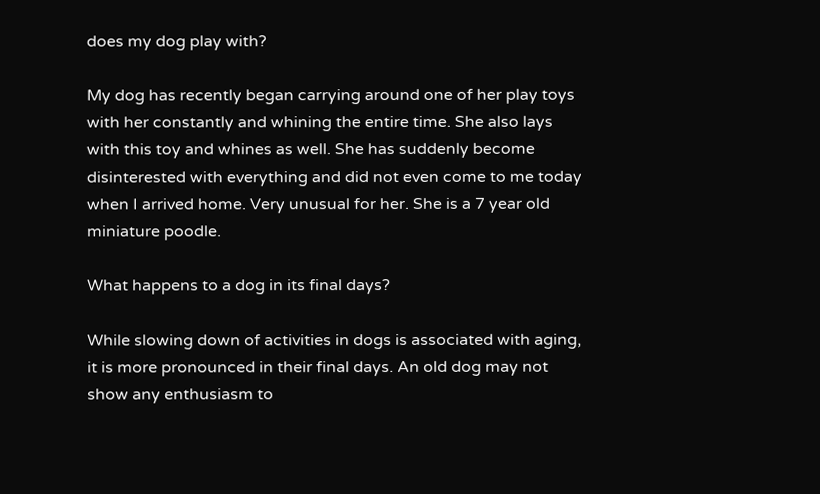does my dog play with?

My dog has recently began carrying around one of her play toys with her constantly and whining the entire time. She also lays with this toy and whines as well. She has suddenly become disinterested with everything and did not even come to me today when I arrived home. Very unusual for her. She is a 7 year old miniature poodle.

What happens to a dog in its final days?

While slowing down of activities in dogs is associated with aging, it is more pronounced in their final days. An old dog may not show any enthusiasm to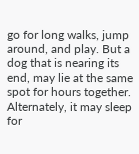go for long walks, jump around, and play. But a dog that is nearing its end, may lie at the same spot for hours together. Alternately, it may sleep for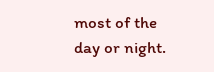most of the day or night.